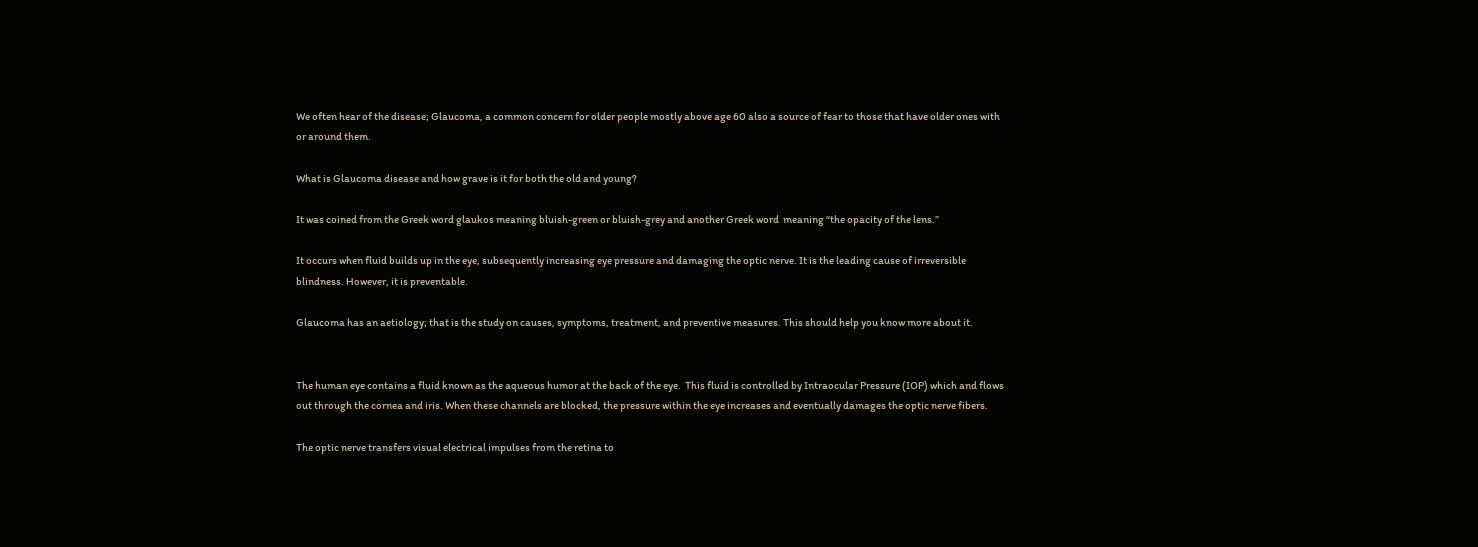We often hear of the disease; Glaucoma, a common concern for older people mostly above age 60 also a source of fear to those that have older ones with or around them.

What is Glaucoma disease and how grave is it for both the old and young?

It was coined from the Greek word glaukos meaning bluish-green or bluish-grey and another Greek word  meaning “the opacity of the lens.”

It occurs when fluid builds up in the eye, subsequently increasing eye pressure and damaging the optic nerve. It is the leading cause of irreversible blindness. However, it is preventable.

Glaucoma has an aetiology; that is the study on causes, symptoms, treatment, and preventive measures. This should help you know more about it.


The human eye contains a fluid known as the aqueous humor at the back of the eye.  This fluid is controlled by Intraocular Pressure (IOP) which and flows out through the cornea and iris. When these channels are blocked, the pressure within the eye increases and eventually damages the optic nerve fibers.

The optic nerve transfers visual electrical impulses from the retina to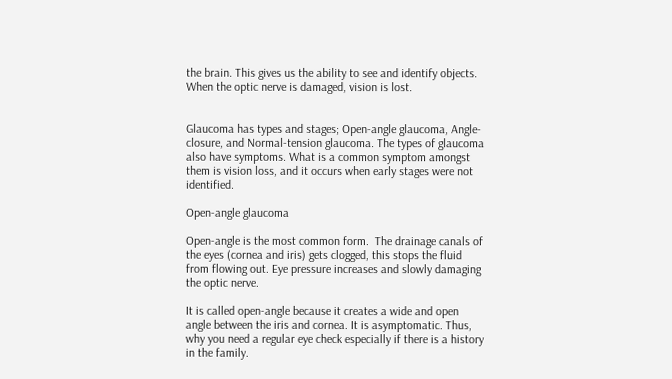the brain. This gives us the ability to see and identify objects. When the optic nerve is damaged, vision is lost.


Glaucoma has types and stages; Open-angle glaucoma, Angle-closure, and Normal-tension glaucoma. The types of glaucoma also have symptoms. What is a common symptom amongst them is vision loss, and it occurs when early stages were not identified.

Open-angle glaucoma

Open-angle is the most common form.  The drainage canals of the eyes (cornea and iris) gets clogged, this stops the fluid from flowing out. Eye pressure increases and slowly damaging the optic nerve.

It is called open-angle because it creates a wide and open angle between the iris and cornea. It is asymptomatic. Thus, why you need a regular eye check especially if there is a history in the family.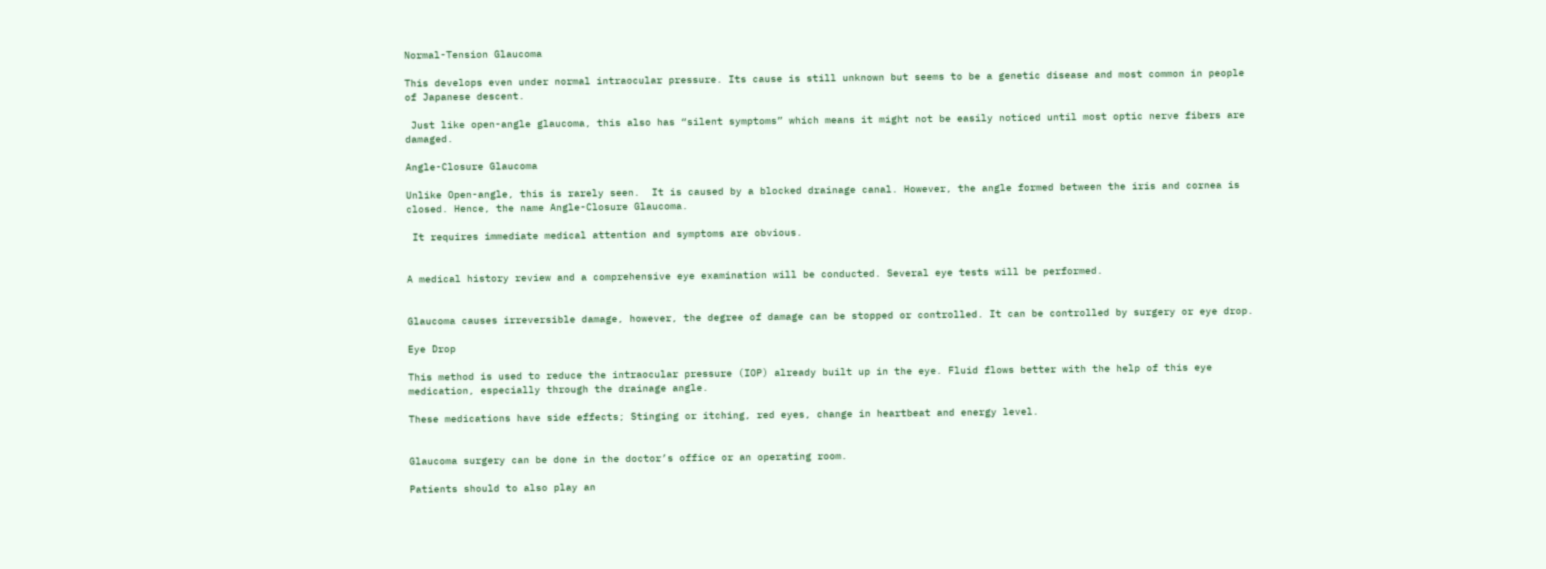Normal-Tension Glaucoma

This develops even under normal intraocular pressure. Its cause is still unknown but seems to be a genetic disease and most common in people of Japanese descent.

 Just like open-angle glaucoma, this also has “silent symptoms” which means it might not be easily noticed until most optic nerve fibers are damaged.

Angle-Closure Glaucoma

Unlike Open-angle, this is rarely seen.  It is caused by a blocked drainage canal. However, the angle formed between the iris and cornea is closed. Hence, the name Angle-Closure Glaucoma.

 It requires immediate medical attention and symptoms are obvious.


A medical history review and a comprehensive eye examination will be conducted. Several eye tests will be performed.


Glaucoma causes irreversible damage, however, the degree of damage can be stopped or controlled. It can be controlled by surgery or eye drop.

Eye Drop

This method is used to reduce the intraocular pressure (IOP) already built up in the eye. Fluid flows better with the help of this eye medication, especially through the drainage angle.

These medications have side effects; Stinging or itching, red eyes, change in heartbeat and energy level.


Glaucoma surgery can be done in the doctor’s office or an operating room.

Patients should to also play an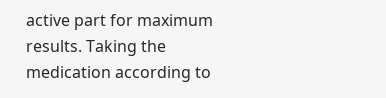active part for maximum results. Taking the medication according to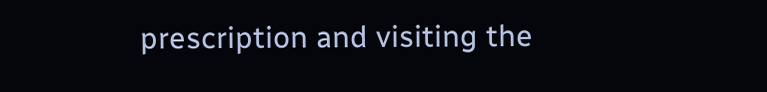prescription and visiting the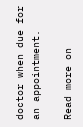doctor when due for an appointment.

Read more on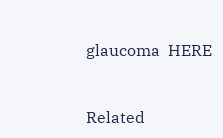glaucoma  HERE


Related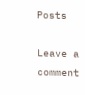Posts

Leave a comment